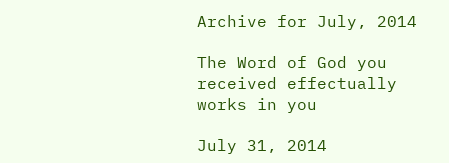Archive for July, 2014

The Word of God you received effectually works in you

July 31, 2014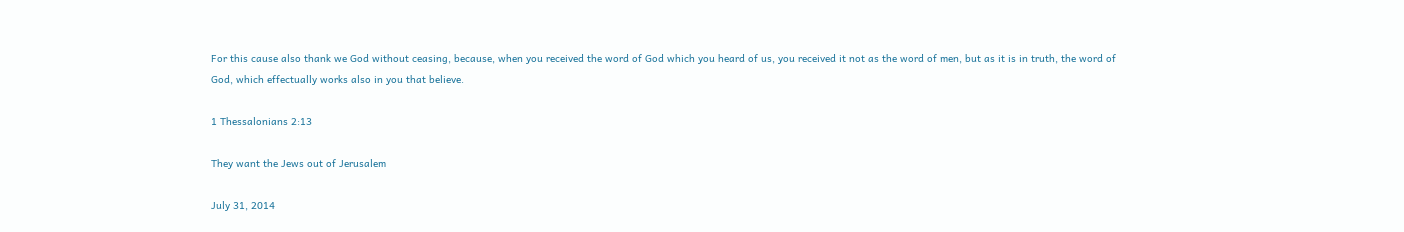For this cause also thank we God without ceasing, because, when you received the word of God which you heard of us, you received it not as the word of men, but as it is in truth, the word of God, which effectually works also in you that believe.

1 Thessalonians 2:13

They want the Jews out of Jerusalem

July 31, 2014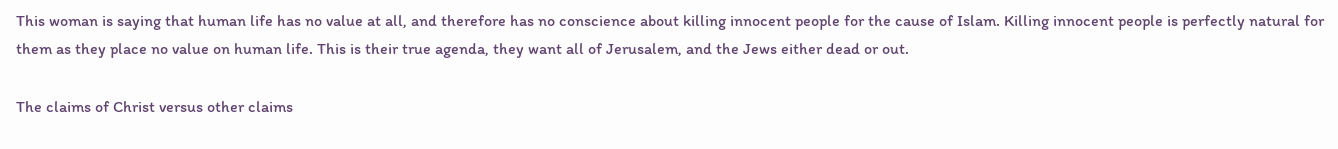This woman is saying that human life has no value at all, and therefore has no conscience about killing innocent people for the cause of Islam. Killing innocent people is perfectly natural for them as they place no value on human life. This is their true agenda, they want all of Jerusalem, and the Jews either dead or out.

The claims of Christ versus other claims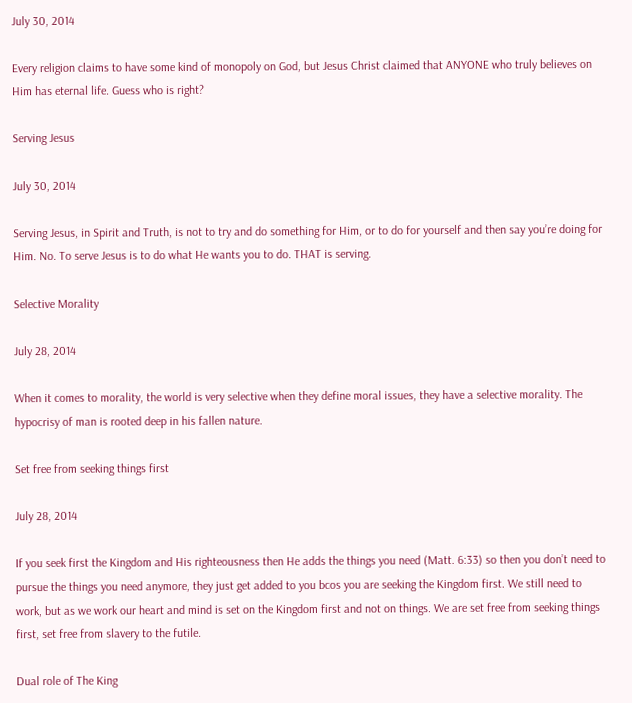July 30, 2014

Every religion claims to have some kind of monopoly on God, but Jesus Christ claimed that ANYONE who truly believes on Him has eternal life. Guess who is right?

Serving Jesus

July 30, 2014

Serving Jesus, in Spirit and Truth, is not to try and do something for Him, or to do for yourself and then say you’re doing for Him. No. To serve Jesus is to do what He wants you to do. THAT is serving.

Selective Morality

July 28, 2014

When it comes to morality, the world is very selective when they define moral issues, they have a selective morality. The hypocrisy of man is rooted deep in his fallen nature.

Set free from seeking things first

July 28, 2014

If you seek first the Kingdom and His righteousness then He adds the things you need (Matt. 6:33) so then you don’t need to pursue the things you need anymore, they just get added to you bcos you are seeking the Kingdom first. We still need to work, but as we work our heart and mind is set on the Kingdom first and not on things. We are set free from seeking things first, set free from slavery to the futile.

Dual role of The King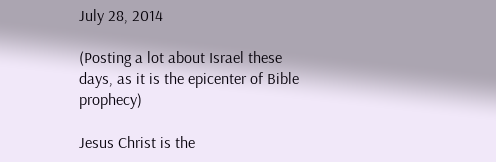July 28, 2014

(Posting a lot about Israel these days, as it is the epicenter of Bible prophecy)

Jesus Christ is the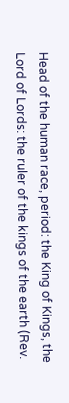Head of the human race, period: the King of Kings, the Lord of Lords: the ruler of the kings of the earth (Rev.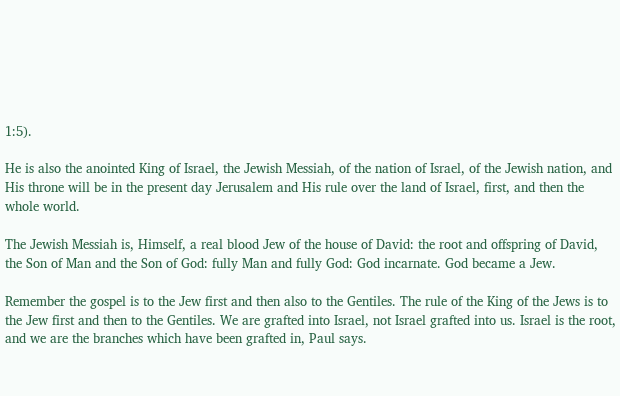1:5).

He is also the anointed King of Israel, the Jewish Messiah, of the nation of Israel, of the Jewish nation, and His throne will be in the present day Jerusalem and His rule over the land of Israel, first, and then the whole world.

The Jewish Messiah is, Himself, a real blood Jew of the house of David: the root and offspring of David, the Son of Man and the Son of God: fully Man and fully God: God incarnate. God became a Jew.

Remember the gospel is to the Jew first and then also to the Gentiles. The rule of the King of the Jews is to the Jew first and then to the Gentiles. We are grafted into Israel, not Israel grafted into us. Israel is the root, and we are the branches which have been grafted in, Paul says.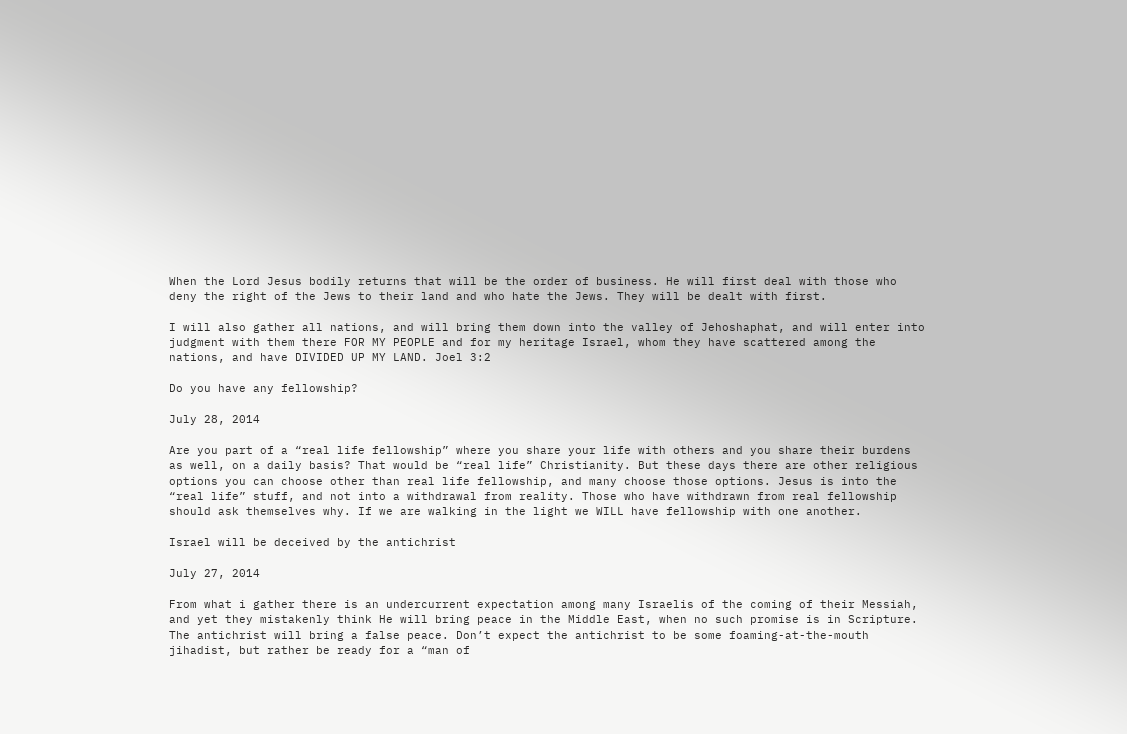When the Lord Jesus bodily returns that will be the order of business. He will first deal with those who deny the right of the Jews to their land and who hate the Jews. They will be dealt with first.

I will also gather all nations, and will bring them down into the valley of Jehoshaphat, and will enter into judgment with them there FOR MY PEOPLE and for my heritage Israel, whom they have scattered among the nations, and have DIVIDED UP MY LAND. Joel 3:2

Do you have any fellowship?

July 28, 2014

Are you part of a “real life fellowship” where you share your life with others and you share their burdens as well, on a daily basis? That would be “real life” Christianity. But these days there are other religious options you can choose other than real life fellowship, and many choose those options. Jesus is into the “real life” stuff, and not into a withdrawal from reality. Those who have withdrawn from real fellowship should ask themselves why. If we are walking in the light we WILL have fellowship with one another.

Israel will be deceived by the antichrist

July 27, 2014

From what i gather there is an undercurrent expectation among many Israelis of the coming of their Messiah, and yet they mistakenly think He will bring peace in the Middle East, when no such promise is in Scripture. The antichrist will bring a false peace. Don’t expect the antichrist to be some foaming-at-the-mouth jihadist, but rather be ready for a “man of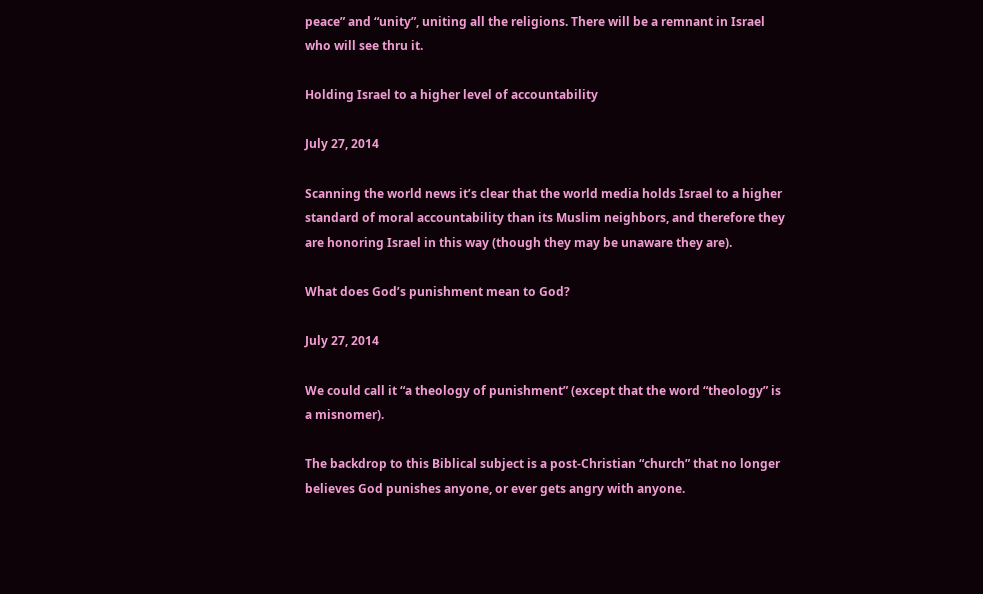peace” and “unity”, uniting all the religions. There will be a remnant in Israel who will see thru it.

Holding Israel to a higher level of accountability

July 27, 2014

Scanning the world news it’s clear that the world media holds Israel to a higher standard of moral accountability than its Muslim neighbors, and therefore they are honoring Israel in this way (though they may be unaware they are).

What does God’s punishment mean to God?

July 27, 2014

We could call it “a theology of punishment” (except that the word “theology” is a misnomer).

The backdrop to this Biblical subject is a post-Christian “church” that no longer believes God punishes anyone, or ever gets angry with anyone.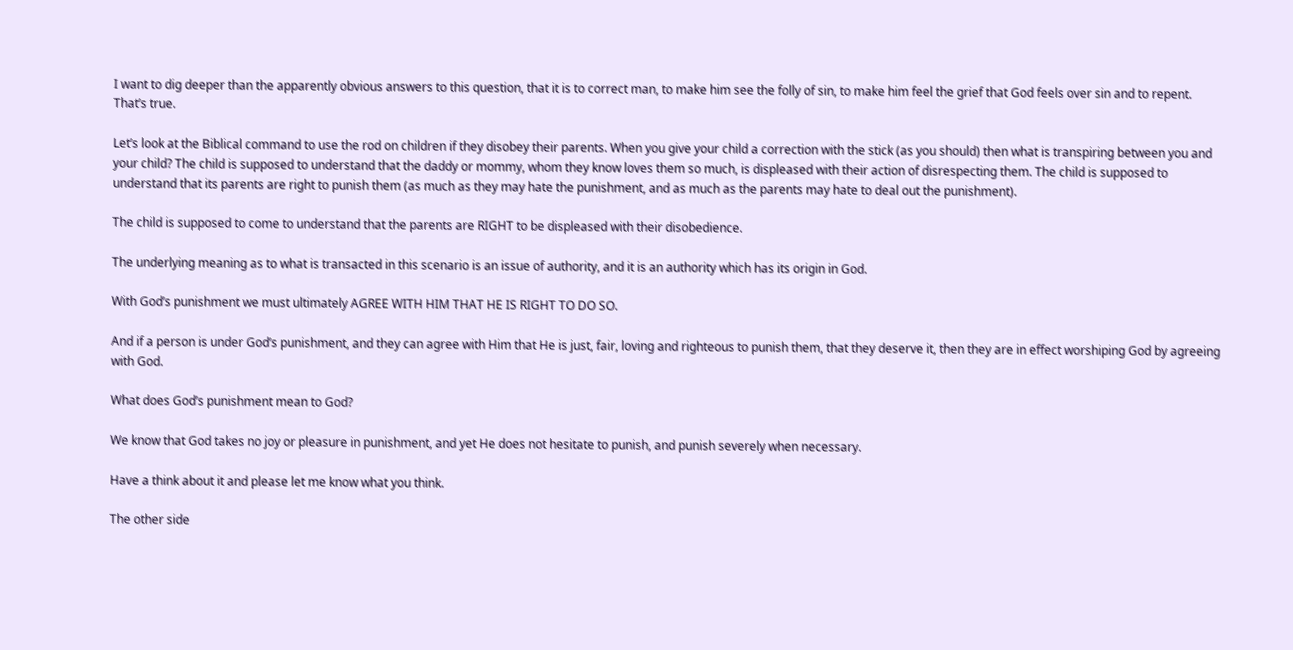I want to dig deeper than the apparently obvious answers to this question, that it is to correct man, to make him see the folly of sin, to make him feel the grief that God feels over sin and to repent. That’s true.

Let’s look at the Biblical command to use the rod on children if they disobey their parents. When you give your child a correction with the stick (as you should) then what is transpiring between you and your child? The child is supposed to understand that the daddy or mommy, whom they know loves them so much, is displeased with their action of disrespecting them. The child is supposed to understand that its parents are right to punish them (as much as they may hate the punishment, and as much as the parents may hate to deal out the punishment).

The child is supposed to come to understand that the parents are RIGHT to be displeased with their disobedience.

The underlying meaning as to what is transacted in this scenario is an issue of authority, and it is an authority which has its origin in God.

With God’s punishment we must ultimately AGREE WITH HIM THAT HE IS RIGHT TO DO SO.

And if a person is under God’s punishment, and they can agree with Him that He is just, fair, loving and righteous to punish them, that they deserve it, then they are in effect worshiping God by agreeing with God.

What does God’s punishment mean to God?

We know that God takes no joy or pleasure in punishment, and yet He does not hesitate to punish, and punish severely when necessary.

Have a think about it and please let me know what you think.

The other side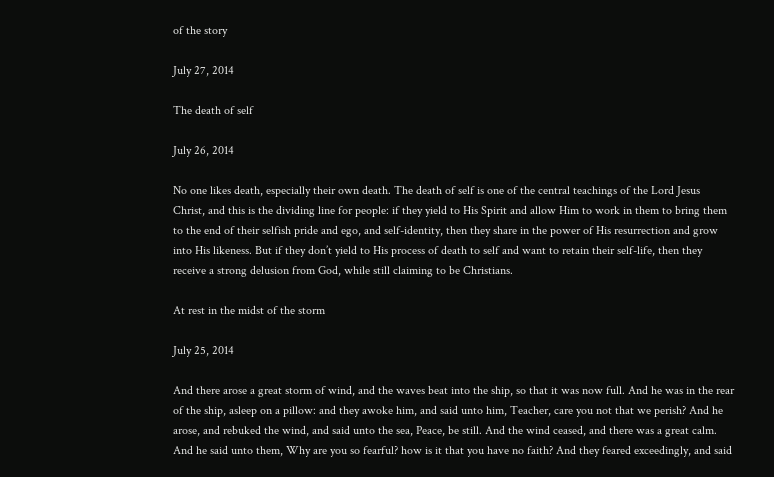of the story

July 27, 2014

The death of self

July 26, 2014

No one likes death, especially their own death. The death of self is one of the central teachings of the Lord Jesus Christ, and this is the dividing line for people: if they yield to His Spirit and allow Him to work in them to bring them to the end of their selfish pride and ego, and self-identity, then they share in the power of His resurrection and grow into His likeness. But if they don’t yield to His process of death to self and want to retain their self-life, then they receive a strong delusion from God, while still claiming to be Christians.

At rest in the midst of the storm

July 25, 2014

And there arose a great storm of wind, and the waves beat into the ship, so that it was now full. And he was in the rear of the ship, asleep on a pillow: and they awoke him, and said unto him, Teacher, care you not that we perish? And he arose, and rebuked the wind, and said unto the sea, Peace, be still. And the wind ceased, and there was a great calm. And he said unto them, Why are you so fearful? how is it that you have no faith? And they feared exceedingly, and said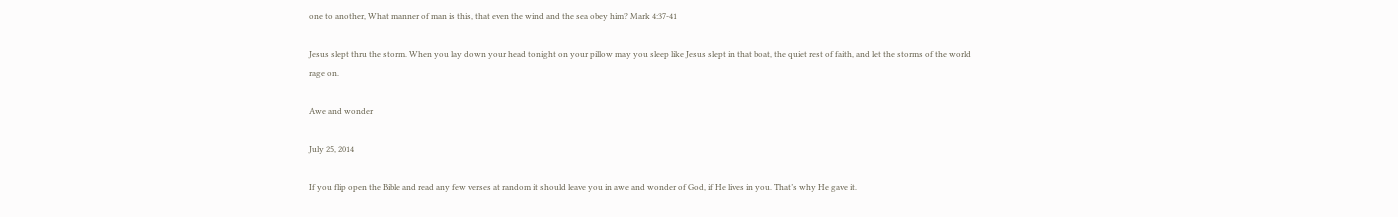one to another, What manner of man is this, that even the wind and the sea obey him? Mark 4:37-41

Jesus slept thru the storm. When you lay down your head tonight on your pillow may you sleep like Jesus slept in that boat, the quiet rest of faith, and let the storms of the world rage on.

Awe and wonder

July 25, 2014

If you flip open the Bible and read any few verses at random it should leave you in awe and wonder of God, if He lives in you. That’s why He gave it.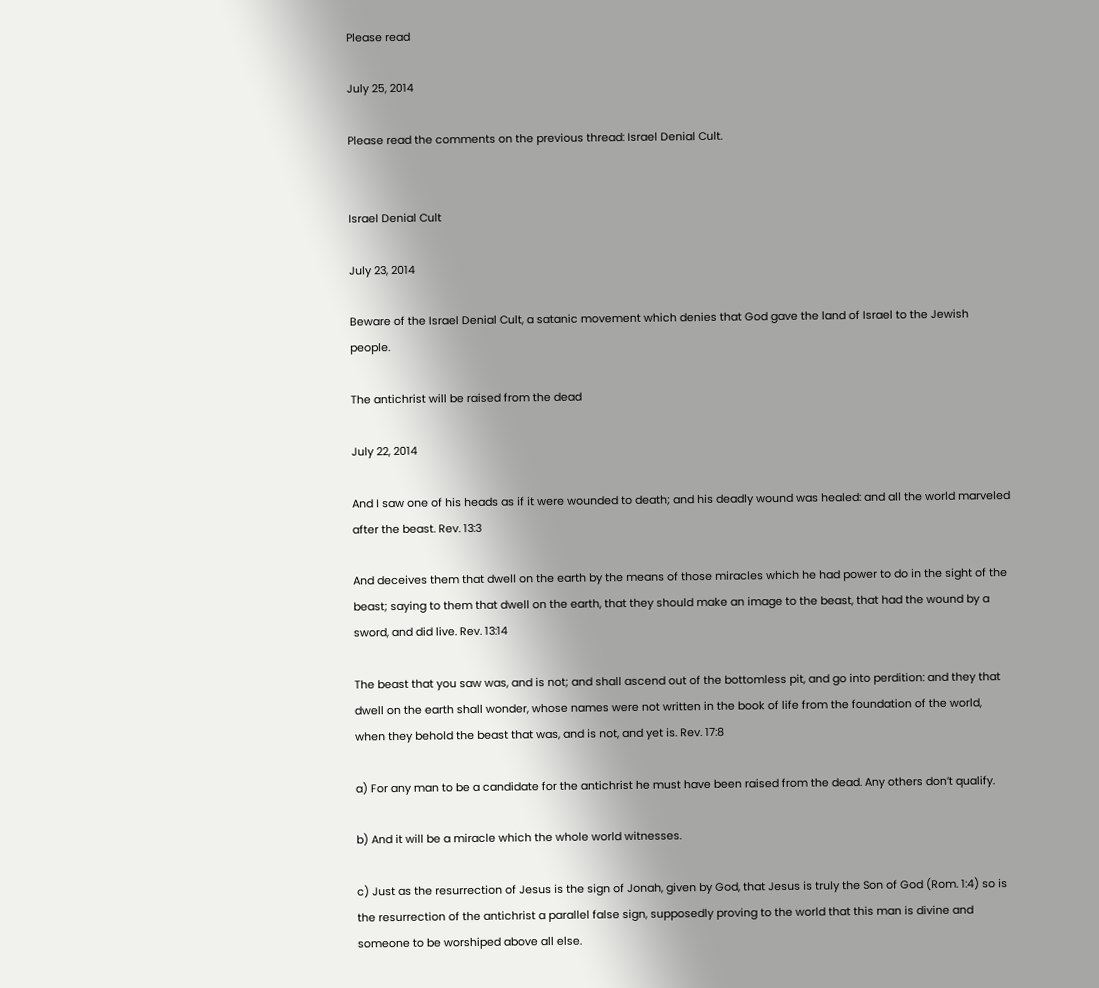Please read

July 25, 2014

Please read the comments on the previous thread: Israel Denial Cult.


Israel Denial Cult

July 23, 2014

Beware of the Israel Denial Cult, a satanic movement which denies that God gave the land of Israel to the Jewish people.

The antichrist will be raised from the dead

July 22, 2014

And I saw one of his heads as if it were wounded to death; and his deadly wound was healed: and all the world marveled after the beast. Rev. 13:3

And deceives them that dwell on the earth by the means of those miracles which he had power to do in the sight of the beast; saying to them that dwell on the earth, that they should make an image to the beast, that had the wound by a sword, and did live. Rev. 13:14

The beast that you saw was, and is not; and shall ascend out of the bottomless pit, and go into perdition: and they that dwell on the earth shall wonder, whose names were not written in the book of life from the foundation of the world, when they behold the beast that was, and is not, and yet is. Rev. 17:8

a) For any man to be a candidate for the antichrist he must have been raised from the dead. Any others don’t qualify.

b) And it will be a miracle which the whole world witnesses.

c) Just as the resurrection of Jesus is the sign of Jonah, given by God, that Jesus is truly the Son of God (Rom. 1:4) so is the resurrection of the antichrist a parallel false sign, supposedly proving to the world that this man is divine and someone to be worshiped above all else.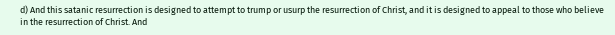d) And this satanic resurrection is designed to attempt to trump or usurp the resurrection of Christ, and it is designed to appeal to those who believe in the resurrection of Christ. And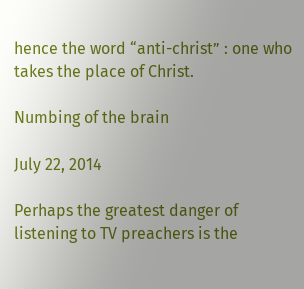hence the word “anti-christ” : one who takes the place of Christ.

Numbing of the brain

July 22, 2014

Perhaps the greatest danger of listening to TV preachers is the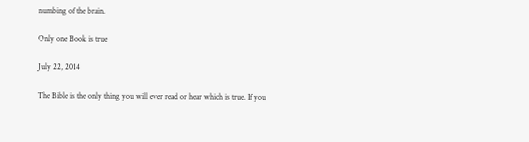numbing of the brain.

Only one Book is true

July 22, 2014

The Bible is the only thing you will ever read or hear which is true. If you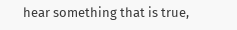hear something that is true,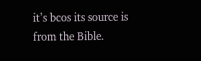it’s bcos its source is from the Bible.